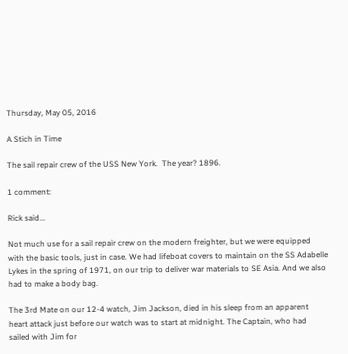Thursday, May 05, 2016

A Stich in Time

The sail repair crew of the USS New York.  The year? 1896.

1 comment:

Rick said...

Not much use for a sail repair crew on the modern freighter, but we were equipped with the basic tools, just in case. We had lifeboat covers to maintain on the SS Adabelle Lykes in the spring of 1971, on our trip to deliver war materials to SE Asia. And we also had to make a body bag.

The 3rd Mate on our 12-4 watch, Jim Jackson, died in his sleep from an apparent heart attack just before our watch was to start at midnight. The Captain, who had sailed with Jim for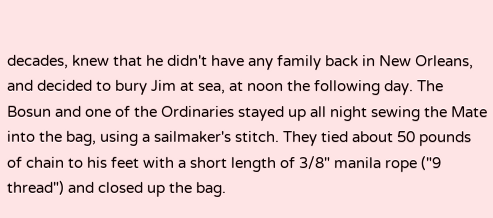decades, knew that he didn't have any family back in New Orleans, and decided to bury Jim at sea, at noon the following day. The Bosun and one of the Ordinaries stayed up all night sewing the Mate into the bag, using a sailmaker's stitch. They tied about 50 pounds of chain to his feet with a short length of 3/8" manila rope ("9 thread") and closed up the bag.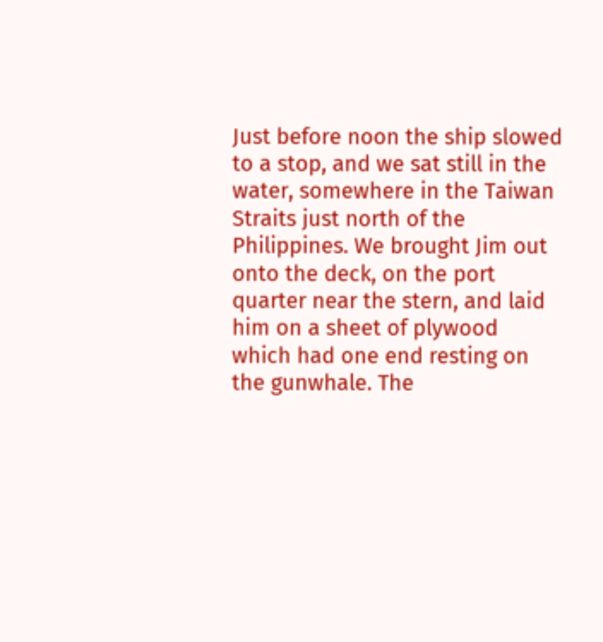Just before noon the ship slowed to a stop, and we sat still in the water, somewhere in the Taiwan Straits just north of the Philippines. We brought Jim out onto the deck, on the port quarter near the stern, and laid him on a sheet of plywood which had one end resting on the gunwhale. The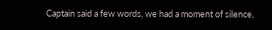Captain said a few words, we had a moment of silence,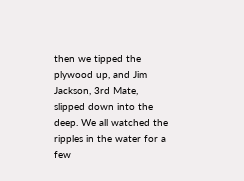then we tipped the plywood up, and Jim Jackson, 3rd Mate, slipped down into the deep. We all watched the ripples in the water for a few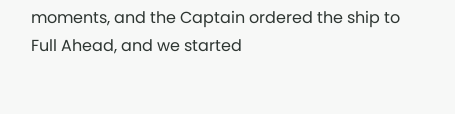moments, and the Captain ordered the ship to Full Ahead, and we started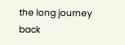the long journey back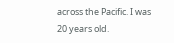across the Pacific. I was 20 years old.